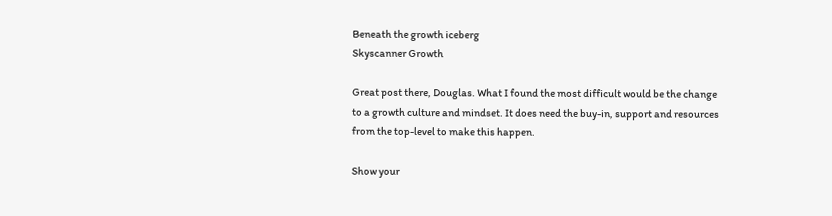Beneath the growth iceberg
Skyscanner Growth

Great post there, Douglas. What I found the most difficult would be the change to a growth culture and mindset. It does need the buy-in, support and resources from the top-level to make this happen.

Show your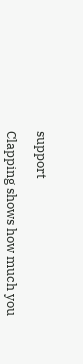support

Clapping shows how much you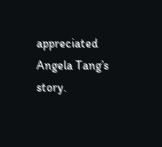appreciated Angela Tang’s story.